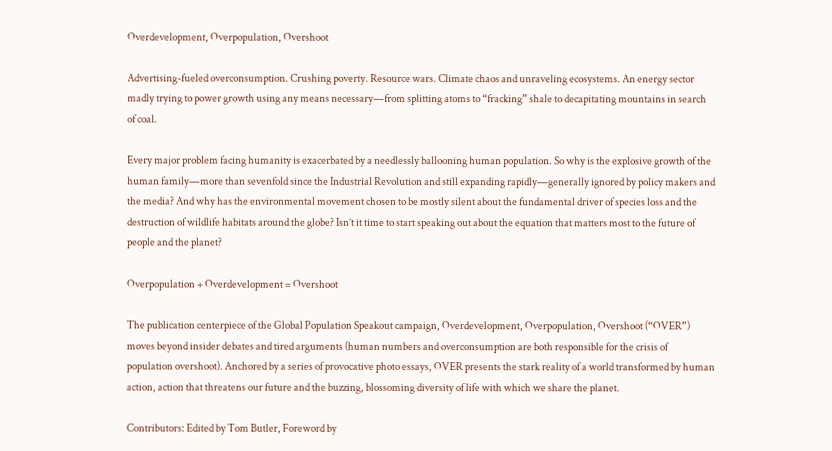Overdevelopment, Overpopulation, Overshoot

Advertising-fueled overconsumption. Crushing poverty. Resource wars. Climate chaos and unraveling ecosystems. An energy sector madly trying to power growth using any means necessary—from splitting atoms to “fracking” shale to decapitating mountains in search of coal.

Every major problem facing humanity is exacerbated by a needlessly ballooning human population. So why is the explosive growth of the human family—more than sevenfold since the Industrial Revolution and still expanding rapidly—generally ignored by policy makers and the media? And why has the environmental movement chosen to be mostly silent about the fundamental driver of species loss and the destruction of wildlife habitats around the globe? Isn’t it time to start speaking out about the equation that matters most to the future of people and the planet?

Overpopulation + Overdevelopment = Overshoot

The publication centerpiece of the Global Population Speakout campaign, Overdevelopment, Overpopulation, Overshoot (“OVER”) moves beyond insider debates and tired arguments (human numbers and overconsumption are both responsible for the crisis of population overshoot). Anchored by a series of provocative photo essays, OVER presents the stark reality of a world transformed by human action, action that threatens our future and the buzzing, blossoming diversity of life with which we share the planet.

Contributors: Edited by Tom Butler, Foreword by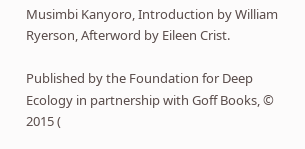Musimbi Kanyoro, Introduction by William Ryerson, Afterword by Eileen Crist.

Published by the Foundation for Deep Ecology in partnership with Goff Books, © 2015 (